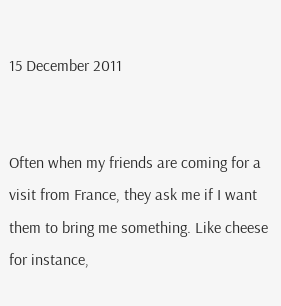15 December 2011


Often when my friends are coming for a visit from France, they ask me if I want them to bring me something. Like cheese for instance,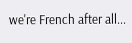we're French after all...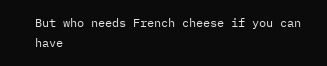But who needs French cheese if you can have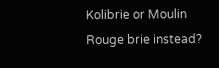Kolibrie or Moulin Rouge brie instead?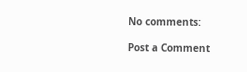No comments:

Post a Comment